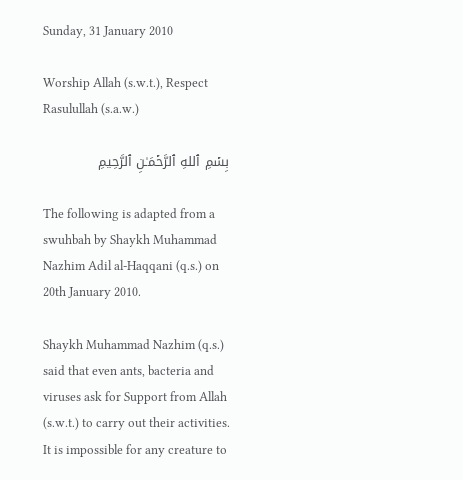Sunday, 31 January 2010

Worship Allah (s.w.t.), Respect Rasulullah (s.a.w.)

بِسۡمِ ٱللهِ ٱلرَّحۡمَـٰنِ ٱلرَّحِيمِ

The following is adapted from a swuhbah by Shaykh Muhammad Nazhim Adil al-Haqqani (q.s.) on 20th January 2010.

Shaykh Muhammad Nazhim (q.s.) said that even ants, bacteria and viruses ask for Support from Allah (s.w.t.) to carry out their activities. It is impossible for any creature to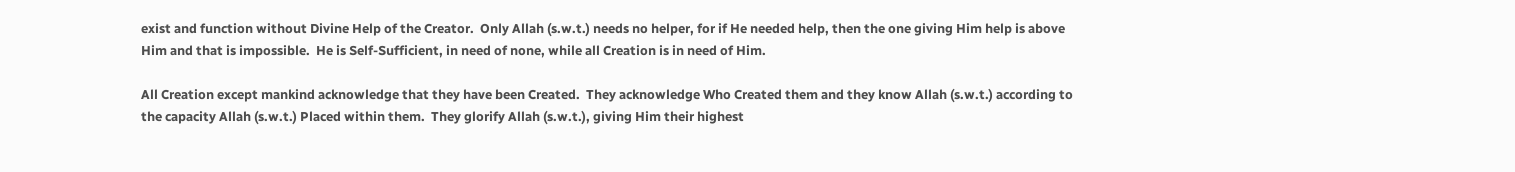exist and function without Divine Help of the Creator.  Only Allah (s.w.t.) needs no helper, for if He needed help, then the one giving Him help is above Him and that is impossible.  He is Self-Sufficient, in need of none, while all Creation is in need of Him.

All Creation except mankind acknowledge that they have been Created.  They acknowledge Who Created them and they know Allah (s.w.t.) according to the capacity Allah (s.w.t.) Placed within them.  They glorify Allah (s.w.t.), giving Him their highest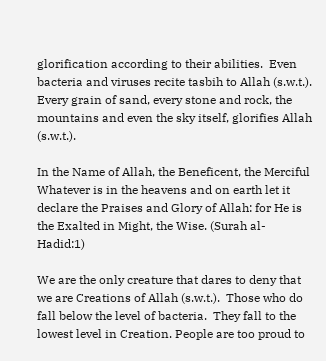glorification according to their abilities.  Even bacteria and viruses recite tasbih to Allah (s.w.t.).  Every grain of sand, every stone and rock, the mountains and even the sky itself, glorifies Allah (s.w.t.).

In the Name of Allah, the Beneficent, the Merciful
Whatever is in the heavens and on earth let it declare the Praises and Glory of Allah: for He is the Exalted in Might, the Wise. (Surah al-Hadid:1)

We are the only creature that dares to deny that we are Creations of Allah (s.w.t.).  Those who do fall below the level of bacteria.  They fall to the lowest level in Creation. People are too proud to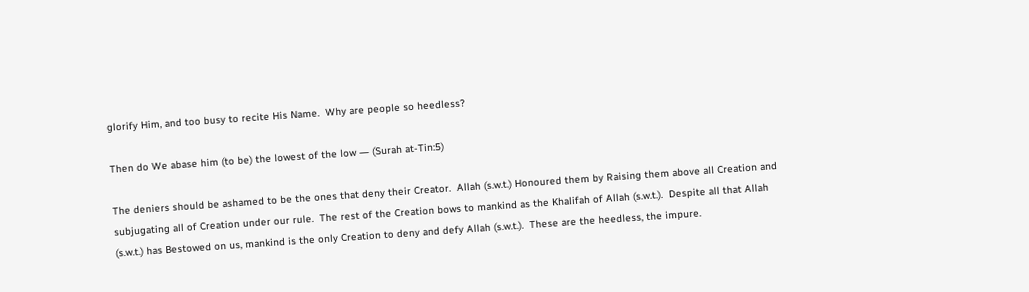glorify Him, and too busy to recite His Name.  Why are people so heedless?

Then do We abase him (to be) the lowest of the low ― (Surah at-Tin:5)

The deniers should be ashamed to be the ones that deny their Creator.  Allah (s.w.t.) Honoured them by Raising them above all Creation and subjugating all of Creation under our rule.  The rest of the Creation bows to mankind as the Khalifah of Allah (s.w.t.).  Despite all that Allah (s.w.t.) has Bestowed on us, mankind is the only Creation to deny and defy Allah (s.w.t.).  These are the heedless, the impure.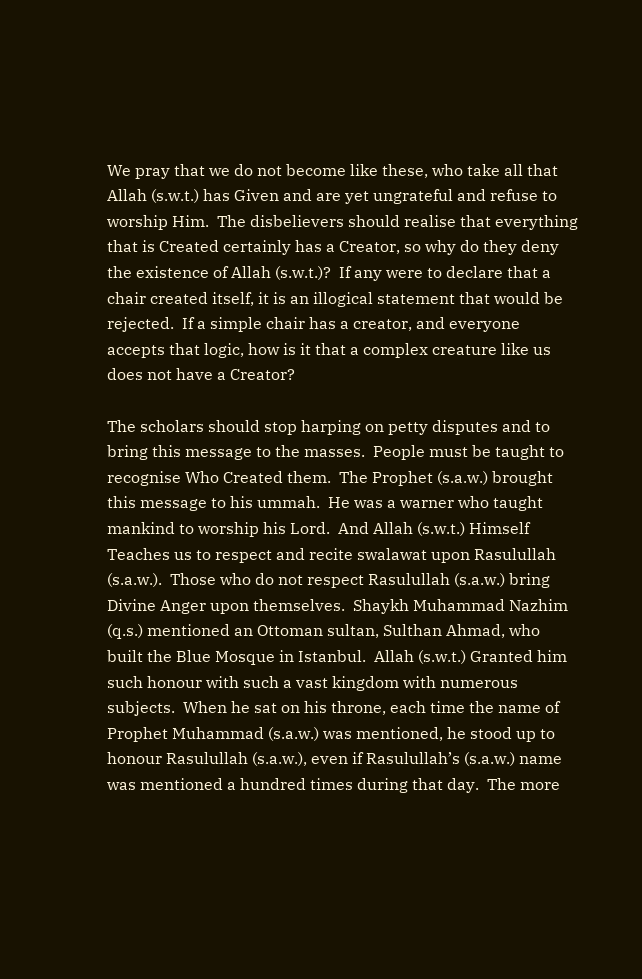We pray that we do not become like these, who take all that Allah (s.w.t.) has Given and are yet ungrateful and refuse to worship Him.  The disbelievers should realise that everything that is Created certainly has a Creator, so why do they deny the existence of Allah (s.w.t.)?  If any were to declare that a chair created itself, it is an illogical statement that would be rejected.  If a simple chair has a creator, and everyone accepts that logic, how is it that a complex creature like us does not have a Creator?

The scholars should stop harping on petty disputes and to bring this message to the masses.  People must be taught to recognise Who Created them.  The Prophet (s.a.w.) brought this message to his ummah.  He was a warner who taught mankind to worship his Lord.  And Allah (s.w.t.) Himself Teaches us to respect and recite swalawat upon Rasulullah (s.a.w.).  Those who do not respect Rasulullah (s.a.w.) bring Divine Anger upon themselves.  Shaykh Muhammad Nazhim (q.s.) mentioned an Ottoman sultan, Sulthan Ahmad, who built the Blue Mosque in Istanbul.  Allah (s.w.t.) Granted him such honour with such a vast kingdom with numerous subjects.  When he sat on his throne, each time the name of Prophet Muhammad (s.a.w.) was mentioned, he stood up to honour Rasulullah (s.a.w.), even if Rasulullah’s (s.a.w.) name was mentioned a hundred times during that day.  The more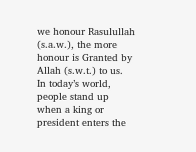we honour Rasulullah (s.a.w.), the more honour is Granted by Allah (s.w.t.) to us.  In today’s world, people stand up when a king or president enters the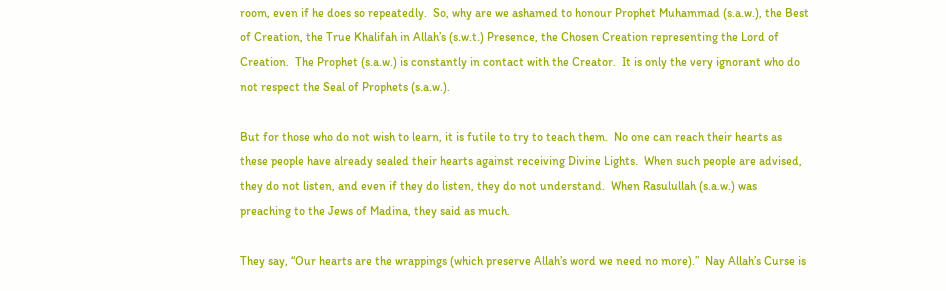room, even if he does so repeatedly.  So, why are we ashamed to honour Prophet Muhammad (s.a.w.), the Best of Creation, the True Khalifah in Allah’s (s.w.t.) Presence, the Chosen Creation representing the Lord of Creation.  The Prophet (s.a.w.) is constantly in contact with the Creator.  It is only the very ignorant who do not respect the Seal of Prophets (s.a.w.).

But for those who do not wish to learn, it is futile to try to teach them.  No one can reach their hearts as these people have already sealed their hearts against receiving Divine Lights.  When such people are advised, they do not listen, and even if they do listen, they do not understand.  When Rasulullah (s.a.w.) was preaching to the Jews of Madina, they said as much.

They say, “Our hearts are the wrappings (which preserve Allah’s word we need no more).”  Nay Allah’s Curse is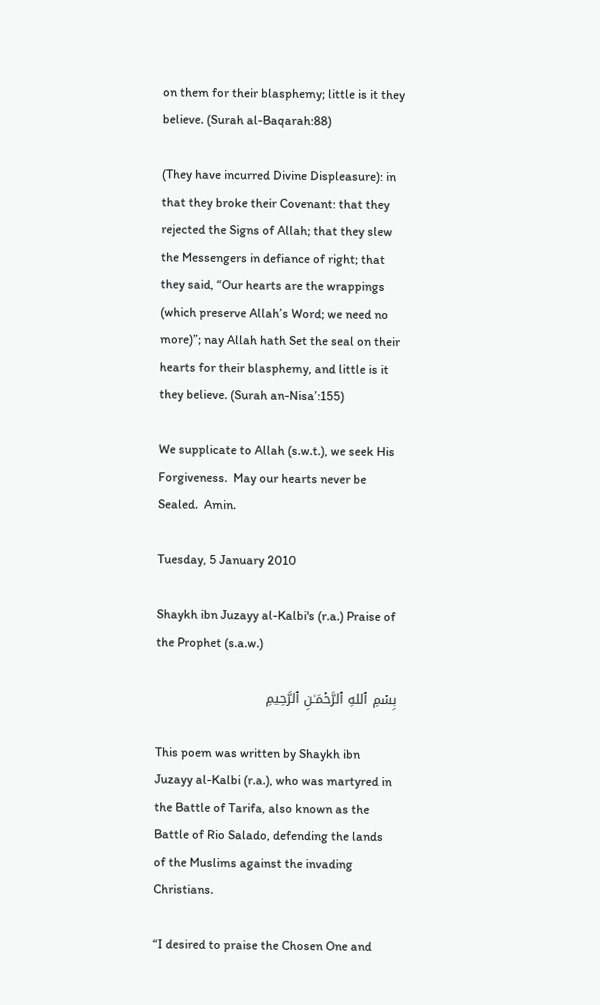on them for their blasphemy; little is it they believe. (Surah al-Baqarah:88)

(They have incurred Divine Displeasure): in that they broke their Covenant: that they rejected the Signs of Allah; that they slew the Messengers in defiance of right; that they said, “Our hearts are the wrappings (which preserve Allah’s Word; we need no more)”; nay Allah hath Set the seal on their hearts for their blasphemy, and little is it they believe. (Surah an-Nisa’:155)

We supplicate to Allah (s.w.t.), we seek His Forgiveness.  May our hearts never be Sealed.  Amin.

Tuesday, 5 January 2010

Shaykh ibn Juzayy al-Kalbi's (r.a.) Praise of the Prophet (s.a.w.)

بِسۡمِ ٱللهِ ٱلرَّحۡمَـٰنِ ٱلرَّحِيمِ

This poem was written by Shaykh ibn Juzayy al-Kalbi (r.a.), who was martyred in the Battle of Tarifa, also known as the Battle of Rio Salado, defending the lands of the Muslims against the invading Christians.

“I desired to praise the Chosen One and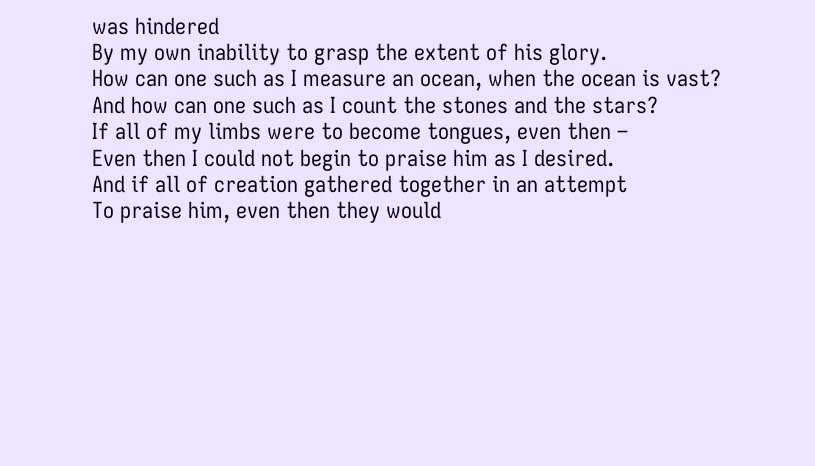was hindered
By my own inability to grasp the extent of his glory.
How can one such as I measure an ocean, when the ocean is vast?
And how can one such as I count the stones and the stars?
If all of my limbs were to become tongues, even then –
Even then I could not begin to praise him as I desired.
And if all of creation gathered together in an attempt
To praise him, even then they would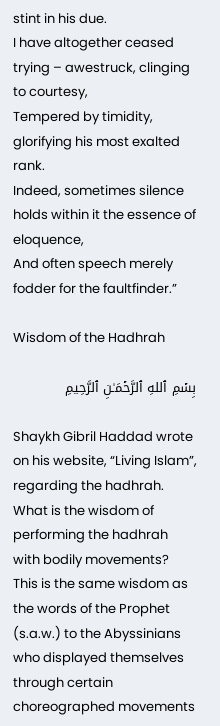stint in his due.
I have altogether ceased trying – awestruck, clinging to courtesy,
Tempered by timidity, glorifying his most exalted rank.
Indeed, sometimes silence holds within it the essence of eloquence,
And often speech merely fodder for the faultfinder.”

Wisdom of the Hadhrah

بِسۡمِ ٱللهِ ٱلرَّحۡمَـٰنِ ٱلرَّحِيمِ

Shaykh Gibril Haddad wrote on his website, “Living Islam”, regarding the hadhrah.  What is the wisdom of performing the hadhrah with bodily movements?  This is the same wisdom as the words of the Prophet (s.a.w.) to the Abyssinians who displayed themselves through certain choreographed movements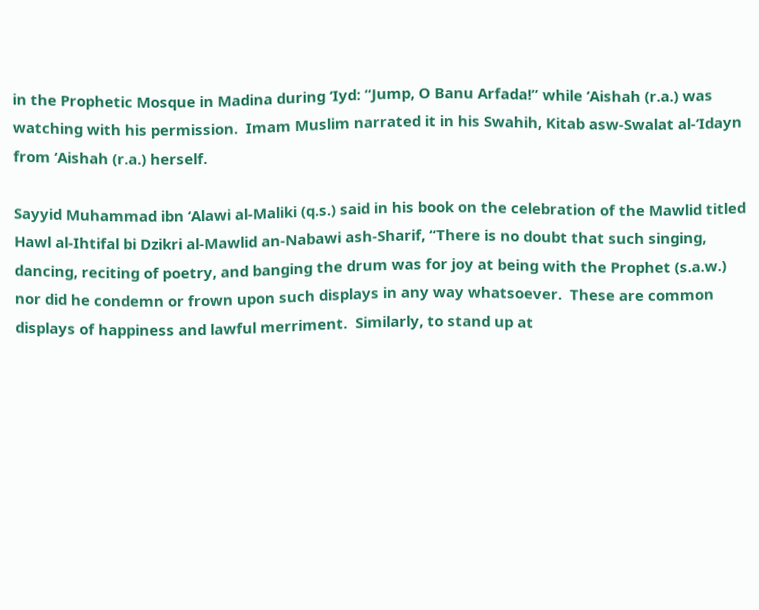in the Prophetic Mosque in Madina during ‘Iyd: “Jump, O Banu Arfada!” while ‘Aishah (r.a.) was watching with his permission.  Imam Muslim narrated it in his Swahih, Kitab asw-Swalat al-‘Idayn from ‘Aishah (r.a.) herself.

Sayyid Muhammad ibn ‘Alawi al-Maliki (q.s.) said in his book on the celebration of the Mawlid titled Hawl al-Ihtifal bi Dzikri al-Mawlid an-Nabawi ash-Sharif, “There is no doubt that such singing, dancing, reciting of poetry, and banging the drum was for joy at being with the Prophet (s.a.w.) nor did he condemn or frown upon such displays in any way whatsoever.  These are common displays of happiness and lawful merriment.  Similarly, to stand up at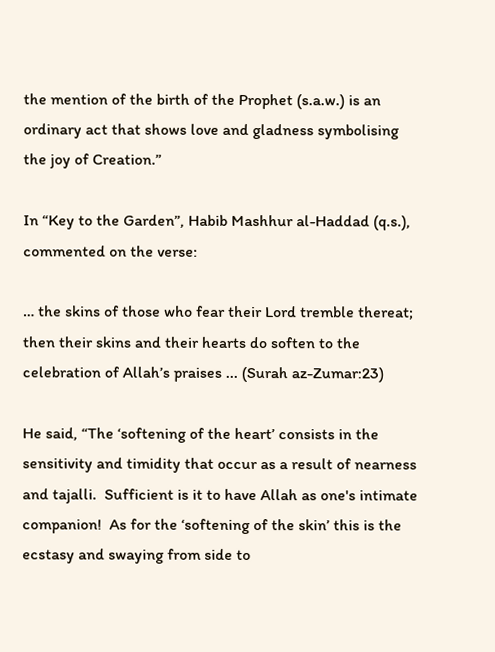the mention of the birth of the Prophet (s.a.w.) is an ordinary act that shows love and gladness symbolising the joy of Creation.”

In “Key to the Garden”, Habib Mashhur al-Haddad (q.s.), commented on the verse:

… the skins of those who fear their Lord tremble thereat; then their skins and their hearts do soften to the celebration of Allah’s praises ... (Surah az-Zumar:23)

He said, “The ‘softening of the heart’ consists in the sensitivity and timidity that occur as a result of nearness and tajalli.  Sufficient is it to have Allah as one's intimate companion!  As for the ‘softening of the skin’ this is the ecstasy and swaying from side to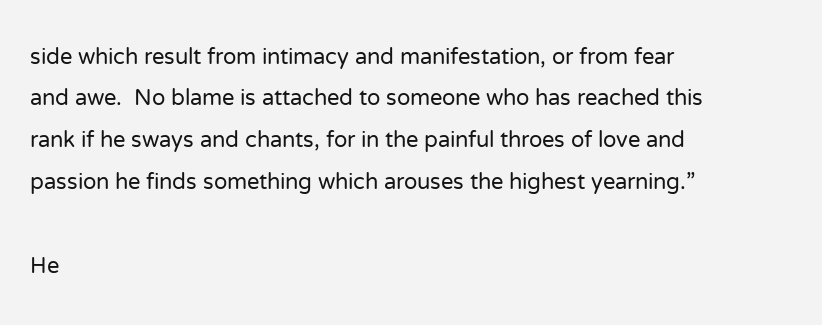side which result from intimacy and manifestation, or from fear and awe.  No blame is attached to someone who has reached this rank if he sways and chants, for in the painful throes of love and passion he finds something which arouses the highest yearning.”

He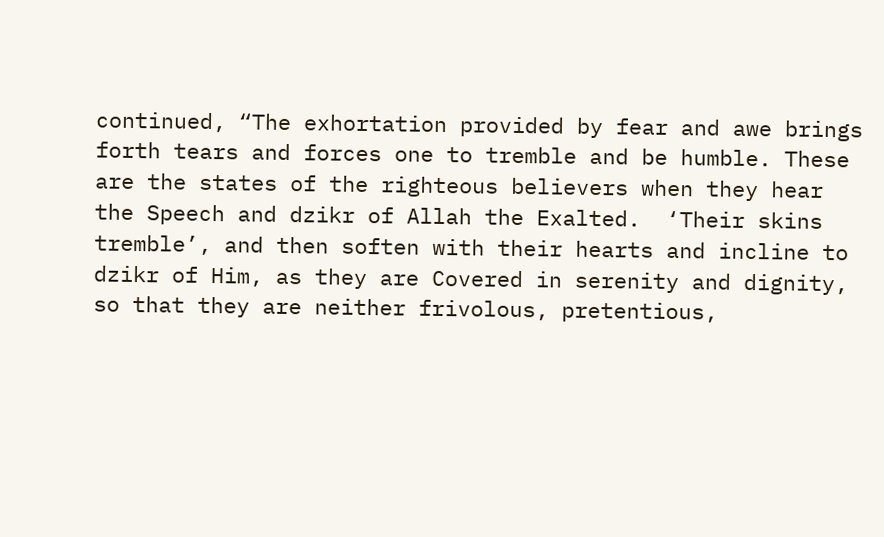continued, “The exhortation provided by fear and awe brings forth tears and forces one to tremble and be humble. These are the states of the righteous believers when they hear the Speech and dzikr of Allah the Exalted.  ‘Their skins tremble’, and then soften with their hearts and incline to dzikr of Him, as they are Covered in serenity and dignity, so that they are neither frivolous, pretentious,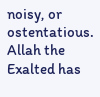noisy, or ostentatious.  Allah the Exalted has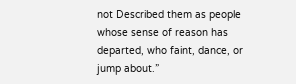not Described them as people whose sense of reason has departed, who faint, dance, or jump about.”